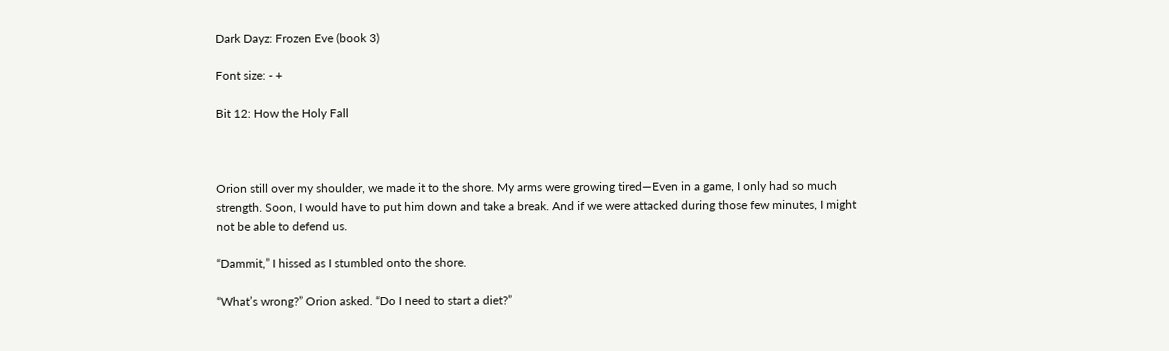Dark Dayz: Frozen Eve (book 3)

Font size: - +

Bit 12: How the Holy Fall



Orion still over my shoulder, we made it to the shore. My arms were growing tired—Even in a game, I only had so much strength. Soon, I would have to put him down and take a break. And if we were attacked during those few minutes, I might not be able to defend us.

“Dammit,” I hissed as I stumbled onto the shore.

“What’s wrong?” Orion asked. “Do I need to start a diet?”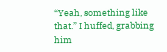“Yeah, something like that.” I huffed, grabbing him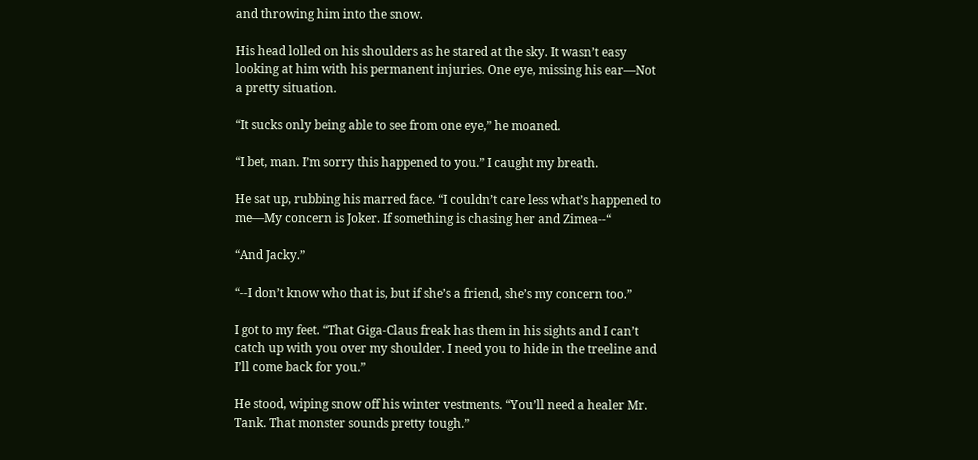and throwing him into the snow.

His head lolled on his shoulders as he stared at the sky. It wasn’t easy looking at him with his permanent injuries. One eye, missing his ear—Not a pretty situation.

“It sucks only being able to see from one eye,” he moaned.

“I bet, man. I’m sorry this happened to you.” I caught my breath.

He sat up, rubbing his marred face. “I couldn’t care less what’s happened to me—My concern is Joker. If something is chasing her and Zimea--“

“And Jacky.”

“--I don’t know who that is, but if she’s a friend, she’s my concern too.”

I got to my feet. “That Giga-Claus freak has them in his sights and I can’t catch up with you over my shoulder. I need you to hide in the treeline and I’ll come back for you.”

He stood, wiping snow off his winter vestments. “You’ll need a healer Mr. Tank. That monster sounds pretty tough.”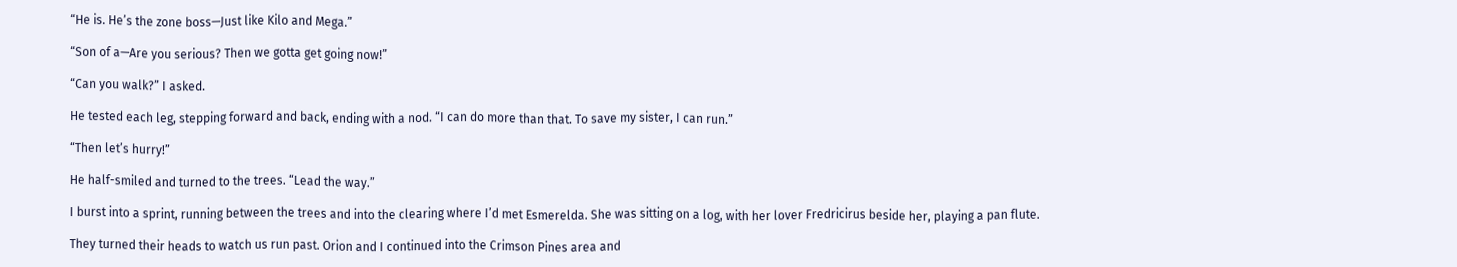“He is. He’s the zone boss—Just like Kilo and Mega.”

“Son of a—Are you serious? Then we gotta get going now!”

“Can you walk?” I asked.

He tested each leg, stepping forward and back, ending with a nod. “I can do more than that. To save my sister, I can run.”

“Then let’s hurry!”

He half-smiled and turned to the trees. “Lead the way.”

I burst into a sprint, running between the trees and into the clearing where I’d met Esmerelda. She was sitting on a log, with her lover Fredricirus beside her, playing a pan flute.

They turned their heads to watch us run past. Orion and I continued into the Crimson Pines area and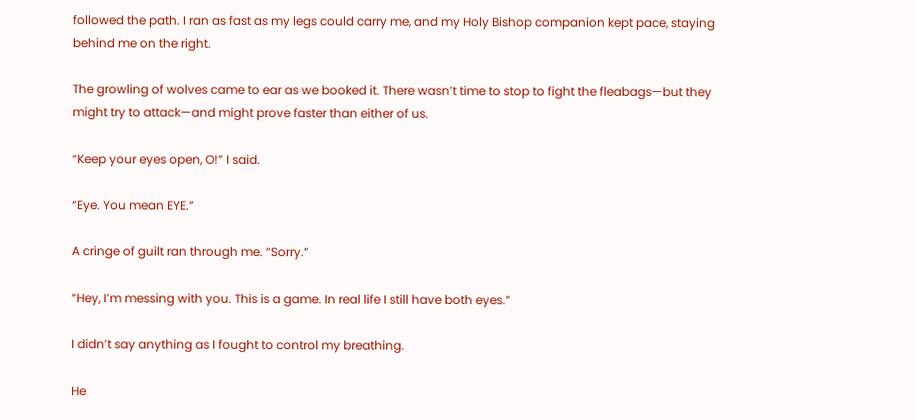followed the path. I ran as fast as my legs could carry me, and my Holy Bishop companion kept pace, staying behind me on the right.

The growling of wolves came to ear as we booked it. There wasn’t time to stop to fight the fleabags—but they might try to attack—and might prove faster than either of us.

“Keep your eyes open, O!” I said.

“Eye. You mean EYE.”

A cringe of guilt ran through me. “Sorry.”

“Hey, I’m messing with you. This is a game. In real life I still have both eyes.”

I didn’t say anything as I fought to control my breathing.

He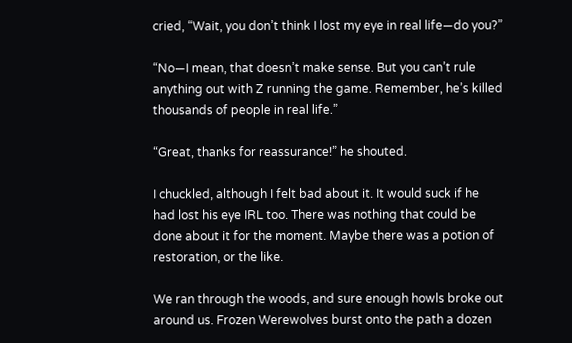cried, “Wait, you don’t think I lost my eye in real life—do you?”

“No—I mean, that doesn’t make sense. But you can’t rule anything out with Z running the game. Remember, he’s killed thousands of people in real life.”

“Great, thanks for reassurance!” he shouted.

I chuckled, although I felt bad about it. It would suck if he had lost his eye IRL too. There was nothing that could be done about it for the moment. Maybe there was a potion of restoration, or the like.

We ran through the woods, and sure enough howls broke out around us. Frozen Werewolves burst onto the path a dozen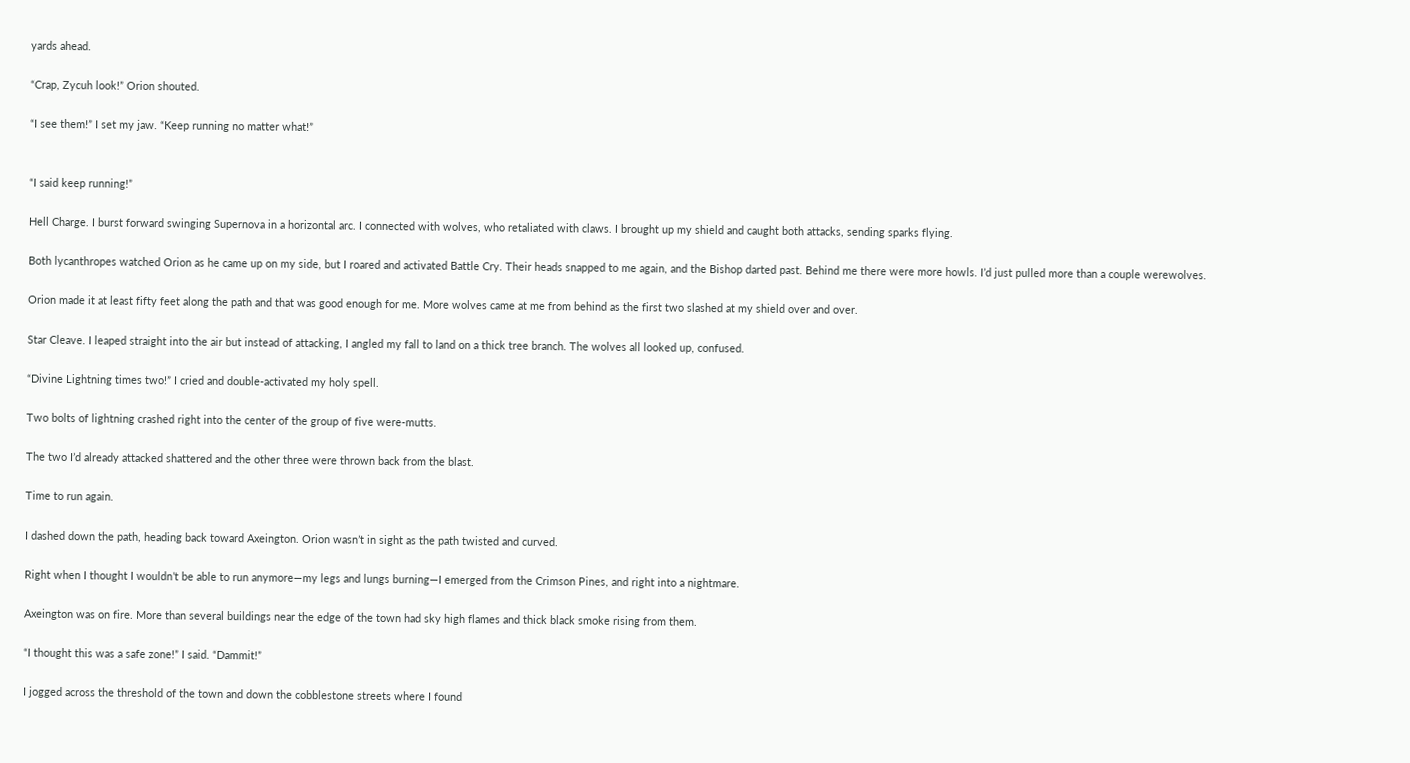yards ahead.

“Crap, Zycuh look!” Orion shouted.

“I see them!” I set my jaw. “Keep running no matter what!”


“I said keep running!”

Hell Charge. I burst forward swinging Supernova in a horizontal arc. I connected with wolves, who retaliated with claws. I brought up my shield and caught both attacks, sending sparks flying.

Both lycanthropes watched Orion as he came up on my side, but I roared and activated Battle Cry. Their heads snapped to me again, and the Bishop darted past. Behind me there were more howls. I’d just pulled more than a couple werewolves.

Orion made it at least fifty feet along the path and that was good enough for me. More wolves came at me from behind as the first two slashed at my shield over and over.

Star Cleave. I leaped straight into the air but instead of attacking, I angled my fall to land on a thick tree branch. The wolves all looked up, confused.

“Divine Lightning times two!” I cried and double-activated my holy spell.

Two bolts of lightning crashed right into the center of the group of five were-mutts.

The two I’d already attacked shattered and the other three were thrown back from the blast.

Time to run again.

I dashed down the path, heading back toward Axeington. Orion wasn’t in sight as the path twisted and curved.

Right when I thought I wouldn’t be able to run anymore—my legs and lungs burning—I emerged from the Crimson Pines, and right into a nightmare.

Axeington was on fire. More than several buildings near the edge of the town had sky high flames and thick black smoke rising from them.

“I thought this was a safe zone!” I said. “Dammit!”

I jogged across the threshold of the town and down the cobblestone streets where I found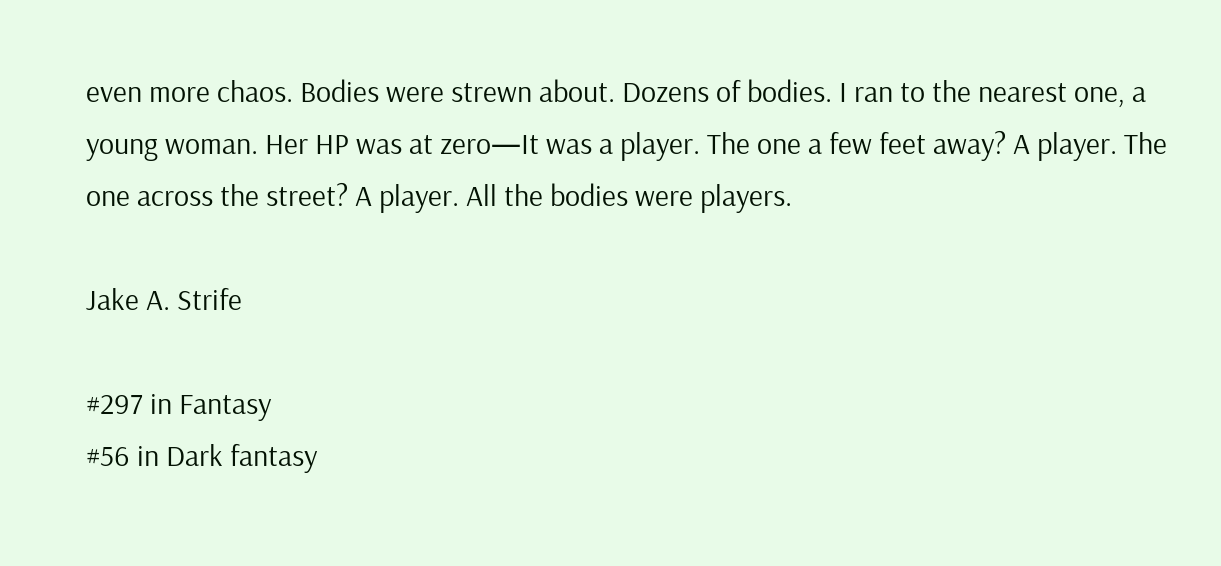even more chaos. Bodies were strewn about. Dozens of bodies. I ran to the nearest one, a young woman. Her HP was at zero—It was a player. The one a few feet away? A player. The one across the street? A player. All the bodies were players.

Jake A. Strife

#297 in Fantasy
#56 in Dark fantasy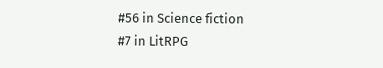#56 in Science fiction
#7 in LitRPG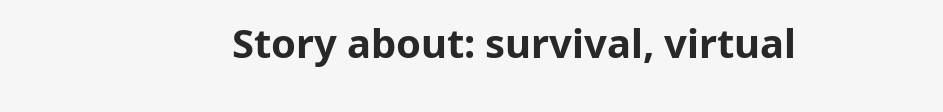Story about: survival, virtual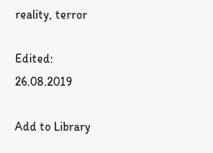reality, terror

Edited: 26.08.2019

Add to Library